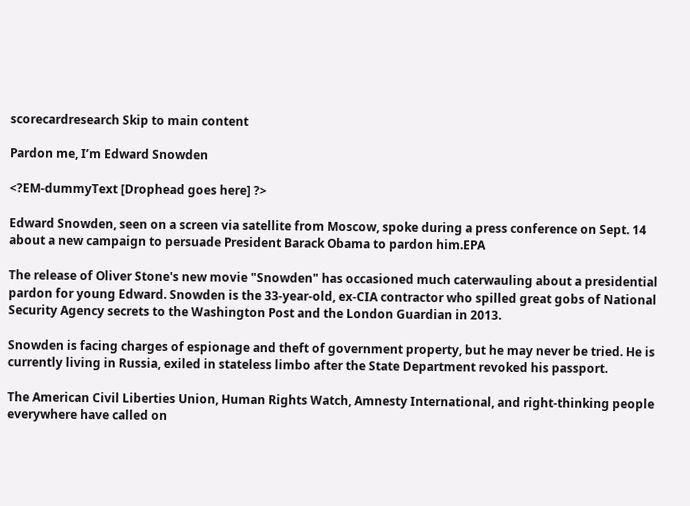scorecardresearch Skip to main content

Pardon me, I’m Edward Snowden

<?EM-dummyText [Drophead goes here] ?>

Edward Snowden, seen on a screen via satellite from Moscow, spoke during a press conference on Sept. 14 about a new campaign to persuade President Barack Obama to pardon him.EPA

The release of Oliver Stone's new movie "Snowden" has occasioned much caterwauling about a presidential pardon for young Edward. Snowden is the 33-year-old, ex-CIA contractor who spilled great gobs of National Security Agency secrets to the Washington Post and the London Guardian in 2013.

Snowden is facing charges of espionage and theft of government property, but he may never be tried. He is currently living in Russia, exiled in stateless limbo after the State Department revoked his passport.

The American Civil Liberties Union, Human Rights Watch, Amnesty International, and right-thinking people everywhere have called on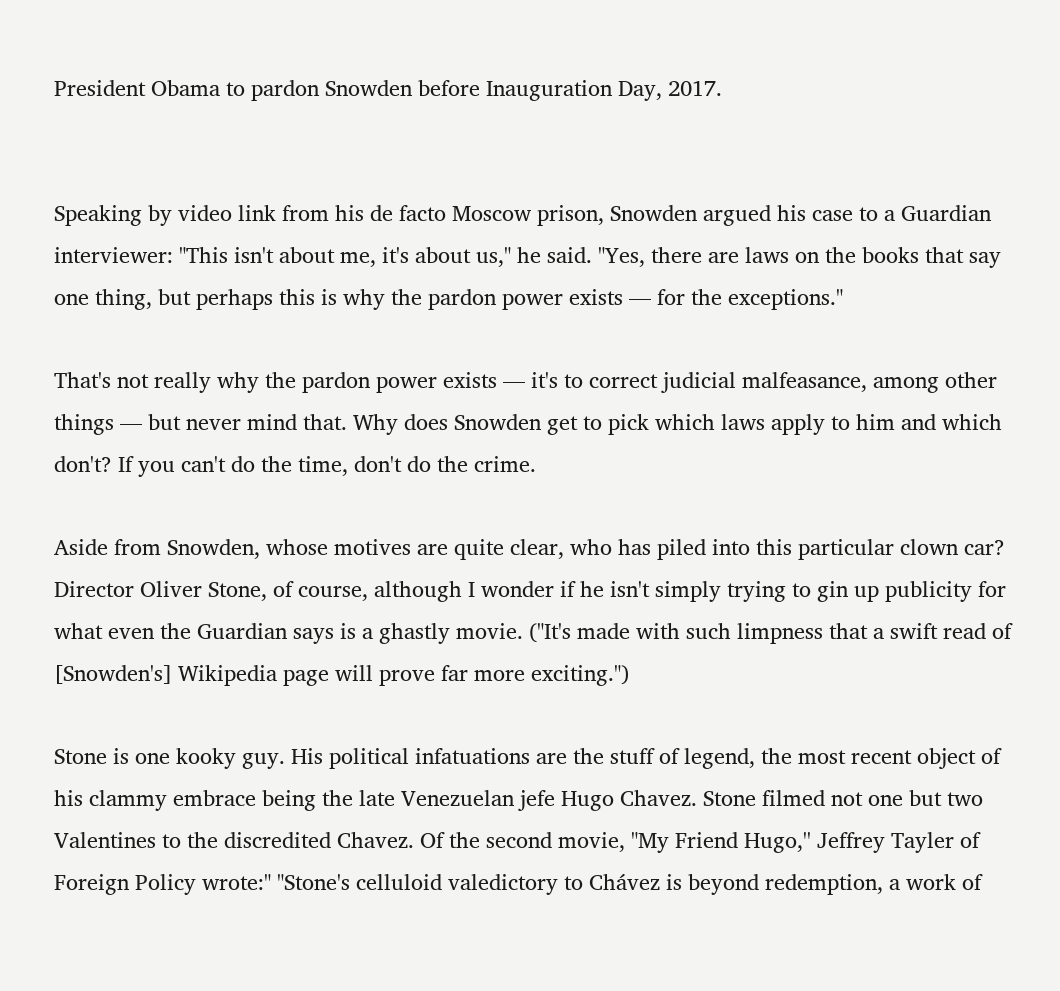President Obama to pardon Snowden before Inauguration Day, 2017.


Speaking by video link from his de facto Moscow prison, Snowden argued his case to a Guardian interviewer: "This isn't about me, it's about us," he said. "Yes, there are laws on the books that say one thing, but perhaps this is why the pardon power exists — for the exceptions."

That's not really why the pardon power exists — it's to correct judicial malfeasance, among other things — but never mind that. Why does Snowden get to pick which laws apply to him and which don't? If you can't do the time, don't do the crime.

Aside from Snowden, whose motives are quite clear, who has piled into this particular clown car? Director Oliver Stone, of course, although I wonder if he isn't simply trying to gin up publicity for what even the Guardian says is a ghastly movie. ("It's made with such limpness that a swift read of [Snowden's] Wikipedia page will prove far more exciting.")

Stone is one kooky guy. His political infatuations are the stuff of legend, the most recent object of his clammy embrace being the late Venezuelan jefe Hugo Chavez. Stone filmed not one but two Valentines to the discredited Chavez. Of the second movie, "My Friend Hugo,'' Jeffrey Tayler of Foreign Policy wrote:" "Stone's celluloid valedictory to Chávez is beyond redemption, a work of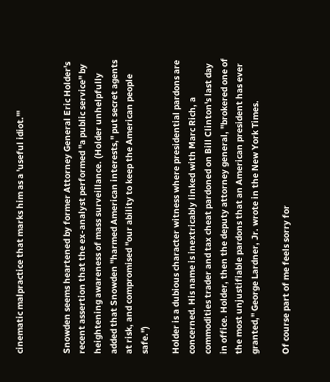cinematic malpractice that marks him as a 'useful idiot.'"


Snowden seems heartened by former Attorney General Eric Holder's recent assertion that the ex-analyst performed "a public service" by heightening awareness of mass surveillance. (Holder unhelpfully added that Snowden "harmed American interests," put secret agents at risk, and compromised "our ability to keep the American people safe.")

Holder is a dubious character witness where presidential pardons are concerned. His name is inextricably linked with Marc Rich, a commodities trader and tax cheat pardoned on Bill Clinton's last day in office. Holder, then the deputy attorney general, "brokered one of the most unjustifiable pardons that an American president has ever granted," George Lardner, Jr. wrote in the New York Times.

Of course part of me feels sorry for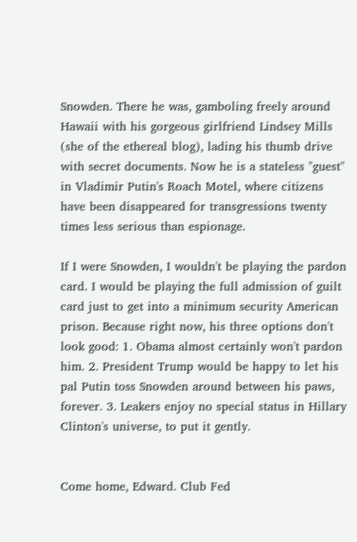Snowden. There he was, gamboling freely around Hawaii with his gorgeous girlfriend Lindsey Mills (she of the ethereal blog), lading his thumb drive with secret documents. Now he is a stateless "guest" in Vladimir Putin's Roach Motel, where citizens have been disappeared for transgressions twenty times less serious than espionage.

If I were Snowden, I wouldn't be playing the pardon card. I would be playing the full admission of guilt card just to get into a minimum security American prison. Because right now, his three options don't look good: 1. Obama almost certainly won't pardon him. 2. President Trump would be happy to let his pal Putin toss Snowden around between his paws, forever. 3. Leakers enjoy no special status in Hillary Clinton's universe, to put it gently.


Come home, Edward. Club Fed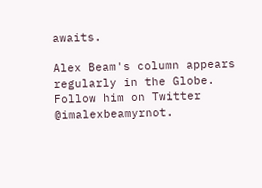awaits.

Alex Beam's column appears regularly in the Globe. Follow him on Twitter @imalexbeamyrnot.